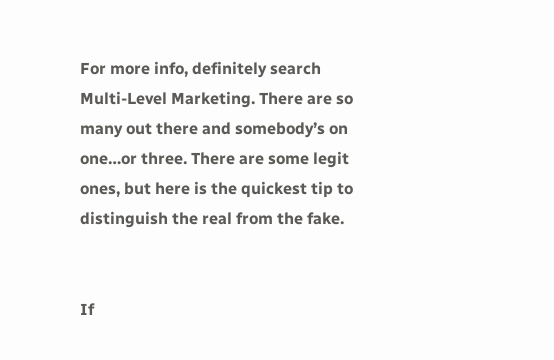For more info, definitely search Multi-Level Marketing. There are so many out there and somebody’s on one…or three. There are some legit ones, but here is the quickest tip to distinguish the real from the fake.


If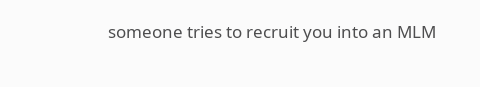someone tries to recruit you into an MLM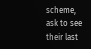scheme, ask to see their last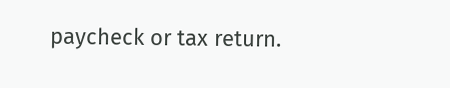paycheck or tax return.